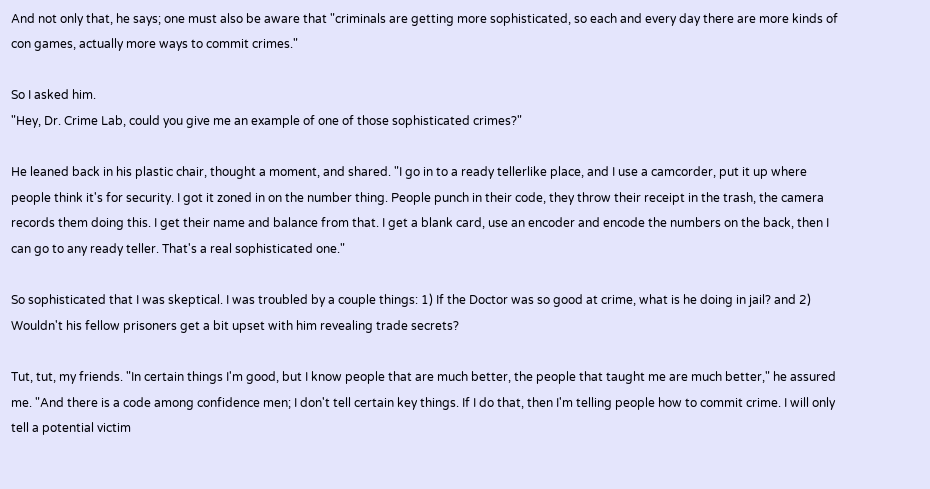And not only that, he says; one must also be aware that "criminals are getting more sophisticated, so each and every day there are more kinds of con games, actually more ways to commit crimes."

So I asked him.
"Hey, Dr. Crime Lab, could you give me an example of one of those sophisticated crimes?"

He leaned back in his plastic chair, thought a moment, and shared. "I go in to a ready tellerlike place, and I use a camcorder, put it up where people think it's for security. I got it zoned in on the number thing. People punch in their code, they throw their receipt in the trash, the camera records them doing this. I get their name and balance from that. I get a blank card, use an encoder and encode the numbers on the back, then I can go to any ready teller. That's a real sophisticated one."

So sophisticated that I was skeptical. I was troubled by a couple things: 1) If the Doctor was so good at crime, what is he doing in jail? and 2) Wouldn't his fellow prisoners get a bit upset with him revealing trade secrets?

Tut, tut, my friends. "In certain things I'm good, but I know people that are much better, the people that taught me are much better," he assured me. "And there is a code among confidence men; I don't tell certain key things. If I do that, then I'm telling people how to commit crime. I will only tell a potential victim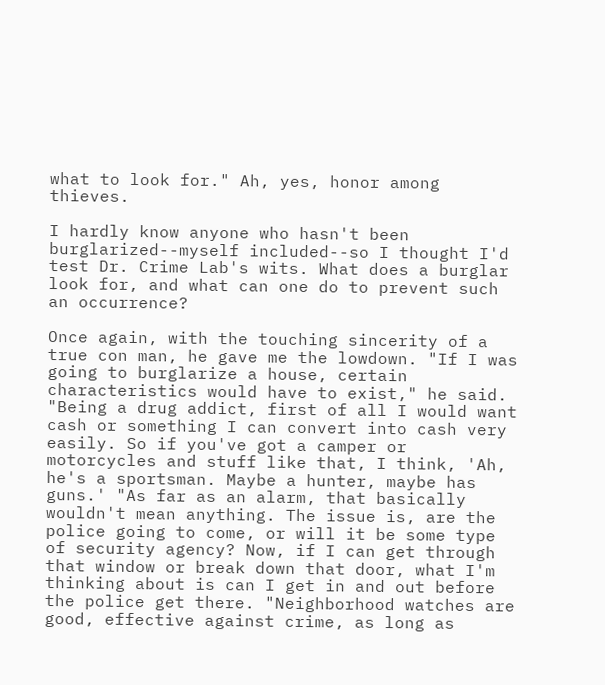what to look for." Ah, yes, honor among thieves.

I hardly know anyone who hasn't been burglarized--myself included--so I thought I'd test Dr. Crime Lab's wits. What does a burglar look for, and what can one do to prevent such an occurrence?

Once again, with the touching sincerity of a true con man, he gave me the lowdown. "If I was going to burglarize a house, certain characteristics would have to exist," he said. "Being a drug addict, first of all I would want cash or something I can convert into cash very easily. So if you've got a camper or motorcycles and stuff like that, I think, 'Ah, he's a sportsman. Maybe a hunter, maybe has guns.' "As far as an alarm, that basically wouldn't mean anything. The issue is, are the police going to come, or will it be some type of security agency? Now, if I can get through that window or break down that door, what I'm thinking about is can I get in and out before the police get there. "Neighborhood watches are good, effective against crime, as long as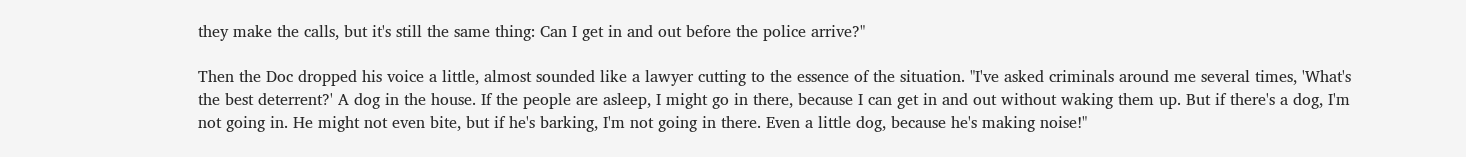they make the calls, but it's still the same thing: Can I get in and out before the police arrive?"

Then the Doc dropped his voice a little, almost sounded like a lawyer cutting to the essence of the situation. "I've asked criminals around me several times, 'What's the best deterrent?' A dog in the house. If the people are asleep, I might go in there, because I can get in and out without waking them up. But if there's a dog, I'm not going in. He might not even bite, but if he's barking, I'm not going in there. Even a little dog, because he's making noise!"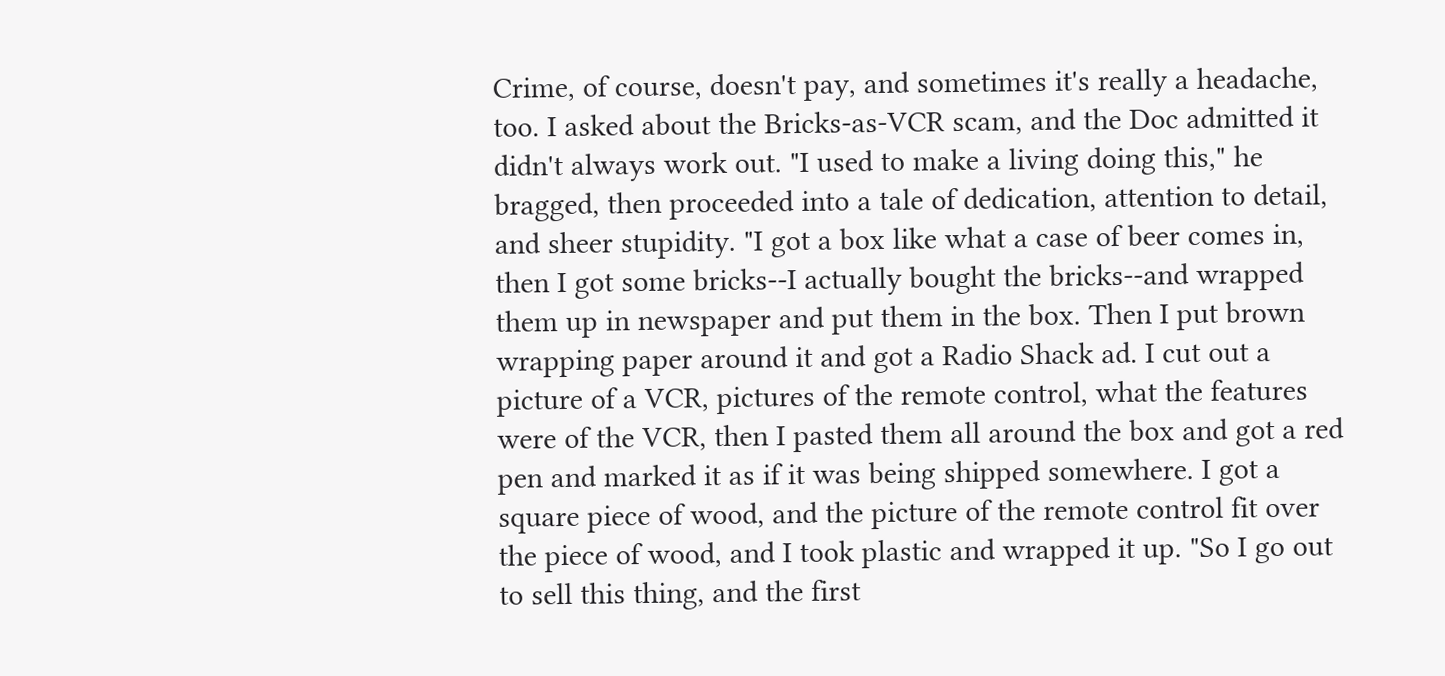Crime, of course, doesn't pay, and sometimes it's really a headache, too. I asked about the Bricks-as-VCR scam, and the Doc admitted it didn't always work out. "I used to make a living doing this," he bragged, then proceeded into a tale of dedication, attention to detail, and sheer stupidity. "I got a box like what a case of beer comes in, then I got some bricks--I actually bought the bricks--and wrapped them up in newspaper and put them in the box. Then I put brown wrapping paper around it and got a Radio Shack ad. I cut out a picture of a VCR, pictures of the remote control, what the features were of the VCR, then I pasted them all around the box and got a red pen and marked it as if it was being shipped somewhere. I got a square piece of wood, and the picture of the remote control fit over the piece of wood, and I took plastic and wrapped it up. "So I go out to sell this thing, and the first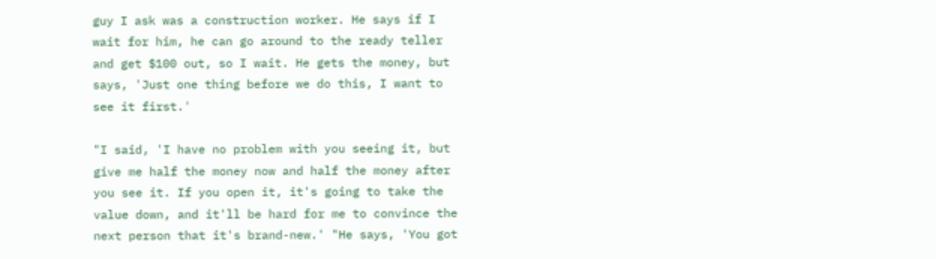guy I ask was a construction worker. He says if I wait for him, he can go around to the ready teller and get $100 out, so I wait. He gets the money, but says, 'Just one thing before we do this, I want to see it first.'

"I said, 'I have no problem with you seeing it, but give me half the money now and half the money after you see it. If you open it, it's going to take the value down, and it'll be hard for me to convince the next person that it's brand-new.' "He says, 'You got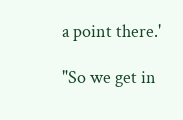a point there.'

"So we get in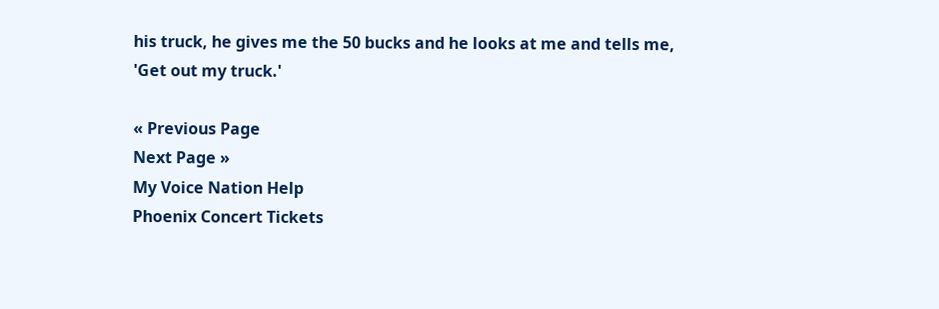his truck, he gives me the 50 bucks and he looks at me and tells me, 'Get out my truck.'

« Previous Page
Next Page »
My Voice Nation Help
Phoenix Concert Tickets